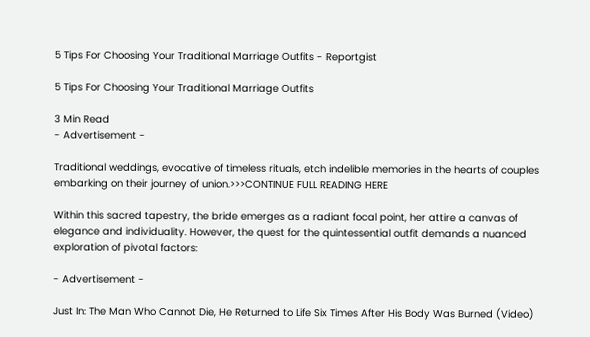5 Tips For Choosing Your Traditional Marriage Outfits - Reportgist

5 Tips For Choosing Your Traditional Marriage Outfits

3 Min Read
- Advertisement -

Traditional weddings, evocative of timeless rituals, etch indelible memories in the hearts of couples embarking on their journey of union.>>>CONTINUE FULL READING HERE

Within this sacred tapestry, the bride emerges as a radiant focal point, her attire a canvas of elegance and individuality. However, the quest for the quintessential outfit demands a nuanced exploration of pivotal factors:

- Advertisement -

Just In: The Man Who Cannot Die, He Returned to Life Six Times After His Body Was Burned (Video)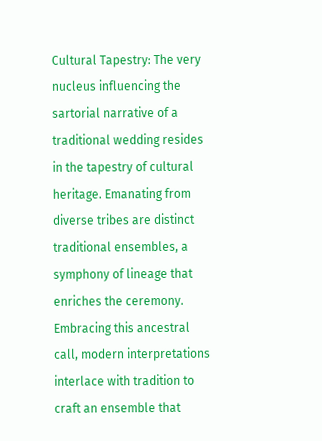Cultural Tapestry: The very nucleus influencing the sartorial narrative of a traditional wedding resides in the tapestry of cultural heritage. Emanating from diverse tribes are distinct traditional ensembles, a symphony of lineage that enriches the ceremony. Embracing this ancestral call, modern interpretations interlace with tradition to craft an ensemble that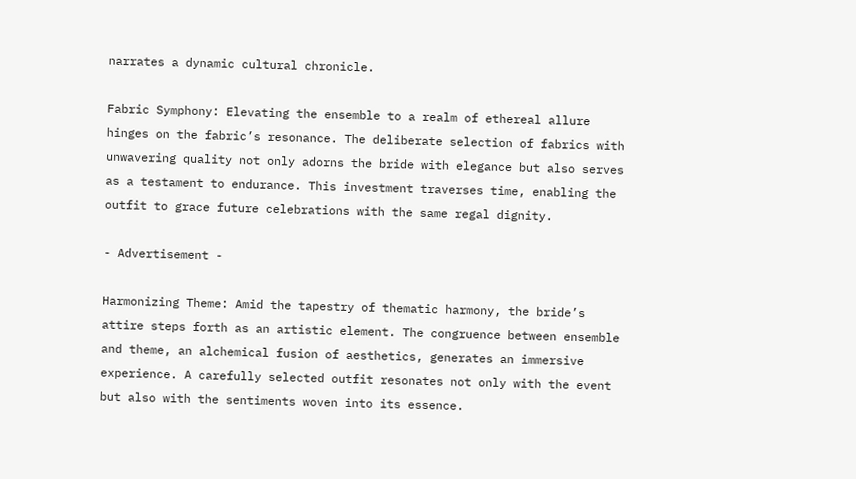narrates a dynamic cultural chronicle.

Fabric Symphony: Elevating the ensemble to a realm of ethereal allure hinges on the fabric’s resonance. The deliberate selection of fabrics with unwavering quality not only adorns the bride with elegance but also serves as a testament to endurance. This investment traverses time, enabling the outfit to grace future celebrations with the same regal dignity.

- Advertisement -

Harmonizing Theme: Amid the tapestry of thematic harmony, the bride’s attire steps forth as an artistic element. The congruence between ensemble and theme, an alchemical fusion of aesthetics, generates an immersive experience. A carefully selected outfit resonates not only with the event but also with the sentiments woven into its essence.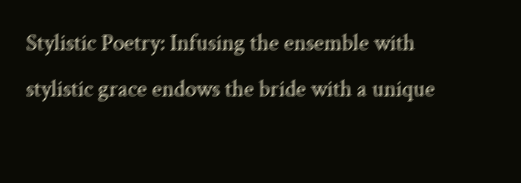Stylistic Poetry: Infusing the ensemble with stylistic grace endows the bride with a unique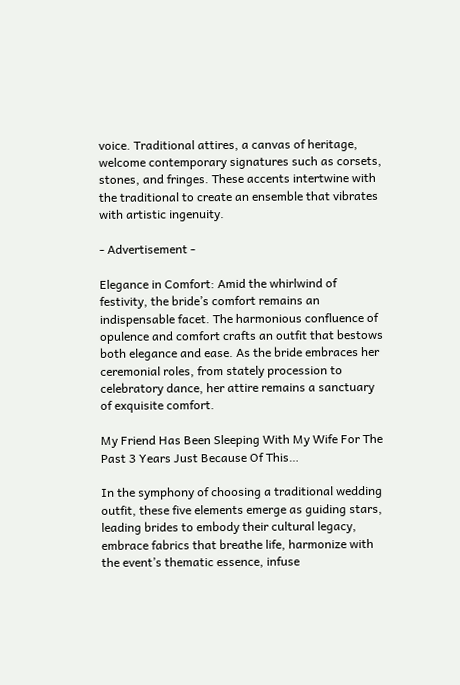voice. Traditional attires, a canvas of heritage, welcome contemporary signatures such as corsets, stones, and fringes. These accents intertwine with the traditional to create an ensemble that vibrates with artistic ingenuity.

- Advertisement -

Elegance in Comfort: Amid the whirlwind of festivity, the bride’s comfort remains an indispensable facet. The harmonious confluence of opulence and comfort crafts an outfit that bestows both elegance and ease. As the bride embraces her ceremonial roles, from stately procession to celebratory dance, her attire remains a sanctuary of exquisite comfort.

My Friend Has Been Sleeping With My Wife For The Past 3 Years Just Because Of This…

In the symphony of choosing a traditional wedding outfit, these five elements emerge as guiding stars, leading brides to embody their cultural legacy, embrace fabrics that breathe life, harmonize with the event’s thematic essence, infuse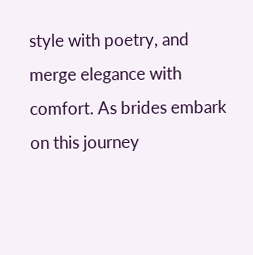style with poetry, and merge elegance with comfort. As brides embark on this journey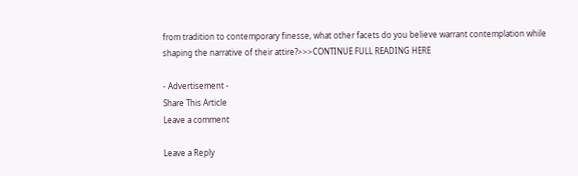from tradition to contemporary finesse, what other facets do you believe warrant contemplation while shaping the narrative of their attire?>>>CONTINUE FULL READING HERE

- Advertisement -
Share This Article
Leave a comment

Leave a Reply